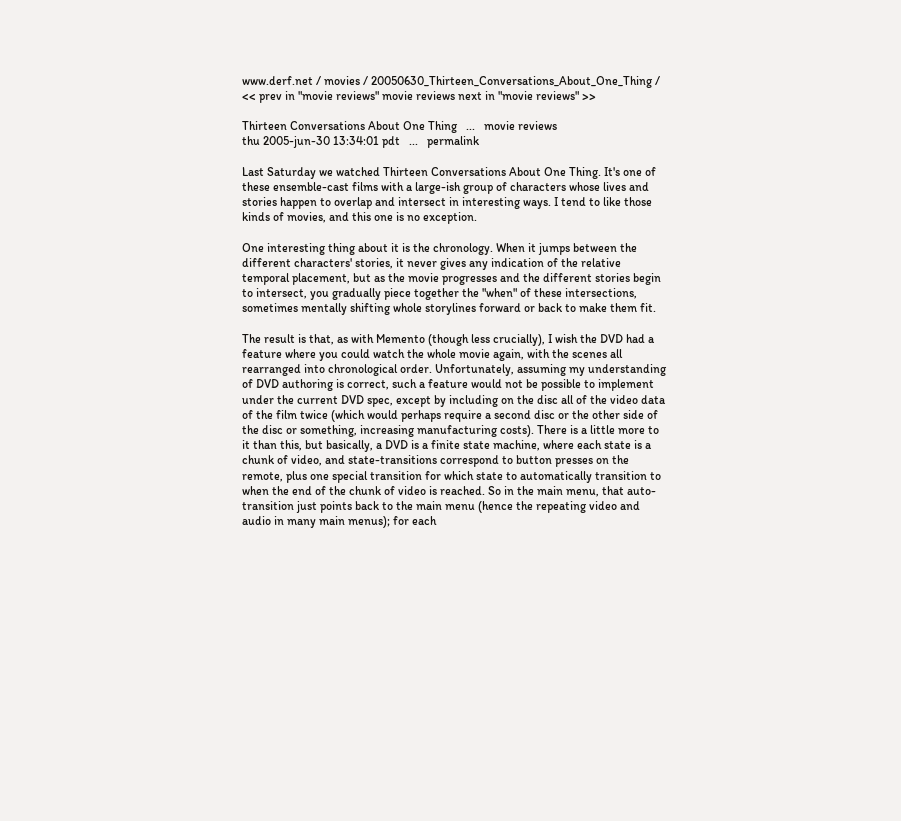www.derf.net / movies / 20050630_Thirteen_Conversations_About_One_Thing /
<< prev in "movie reviews" movie reviews next in "movie reviews" >>

Thirteen Conversations About One Thing   ...   movie reviews
thu 2005-jun-30 13:34:01 pdt   ...   permalink

Last Saturday we watched Thirteen Conversations About One Thing. It's one of these ensemble-cast films with a large-ish group of characters whose lives and stories happen to overlap and intersect in interesting ways. I tend to like those kinds of movies, and this one is no exception.

One interesting thing about it is the chronology. When it jumps between the different characters' stories, it never gives any indication of the relative temporal placement, but as the movie progresses and the different stories begin to intersect, you gradually piece together the "when" of these intersections, sometimes mentally shifting whole storylines forward or back to make them fit.

The result is that, as with Memento (though less crucially), I wish the DVD had a feature where you could watch the whole movie again, with the scenes all rearranged into chronological order. Unfortunately, assuming my understanding of DVD authoring is correct, such a feature would not be possible to implement under the current DVD spec, except by including on the disc all of the video data of the film twice (which would perhaps require a second disc or the other side of the disc or something, increasing manufacturing costs). There is a little more to it than this, but basically, a DVD is a finite state machine, where each state is a chunk of video, and state-transitions correspond to button presses on the remote, plus one special transition for which state to automatically transition to when the end of the chunk of video is reached. So in the main menu, that auto-transition just points back to the main menu (hence the repeating video and audio in many main menus); for each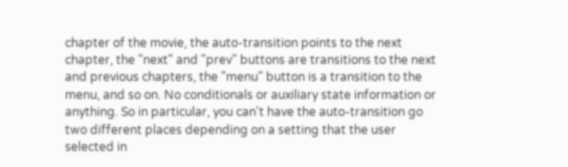chapter of the movie, the auto-transition points to the next chapter, the "next" and "prev" buttons are transitions to the next and previous chapters, the "menu" button is a transition to the menu, and so on. No conditionals or auxiliary state information or anything. So in particular, you can't have the auto-transition go two different places depending on a setting that the user selected in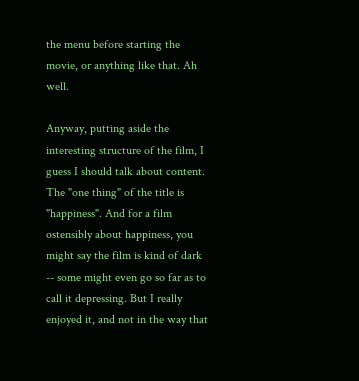the menu before starting the movie, or anything like that. Ah well.

Anyway, putting aside the interesting structure of the film, I guess I should talk about content. The "one thing" of the title is "happiness". And for a film ostensibly about happiness, you might say the film is kind of dark -- some might even go so far as to call it depressing. But I really enjoyed it, and not in the way that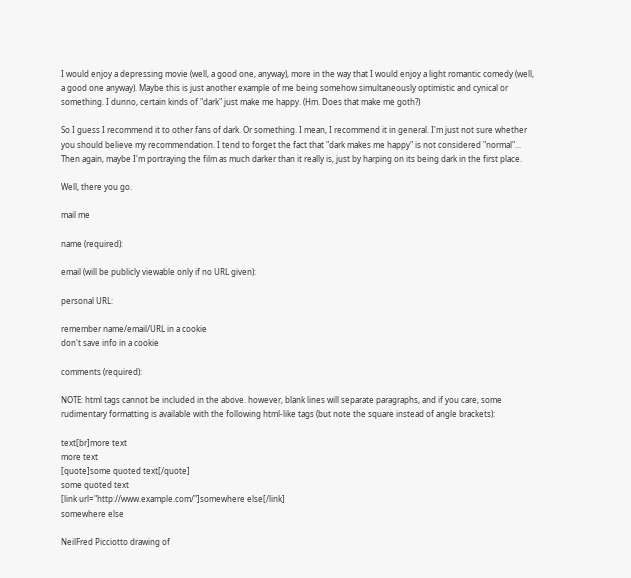I would enjoy a depressing movie (well, a good one, anyway), more in the way that I would enjoy a light romantic comedy (well, a good one anyway). Maybe this is just another example of me being somehow simultaneously optimistic and cynical or something. I dunno, certain kinds of "dark" just make me happy. (Hm. Does that make me goth?)

So I guess I recommend it to other fans of dark. Or something. I mean, I recommend it in general. I'm just not sure whether you should believe my recommendation. I tend to forget the fact that "dark makes me happy" is not considered "normal"... Then again, maybe I'm portraying the film as much darker than it really is, just by harping on its being dark in the first place.

Well, there you go.

mail me

name (required):

email (will be publicly viewable only if no URL given):

personal URL:

remember name/email/URL in a cookie
don't save info in a cookie

comments (required):

NOTE: html tags cannot be included in the above. however, blank lines will separate paragraphs, and if you care, some rudimentary formatting is available with the following html-like tags (but note the square instead of angle brackets):

text[br]more text
more text
[quote]some quoted text[/quote]
some quoted text
[link url="http://www.example.com/"]somewhere else[/link]
somewhere else

NeilFred Picciotto drawing of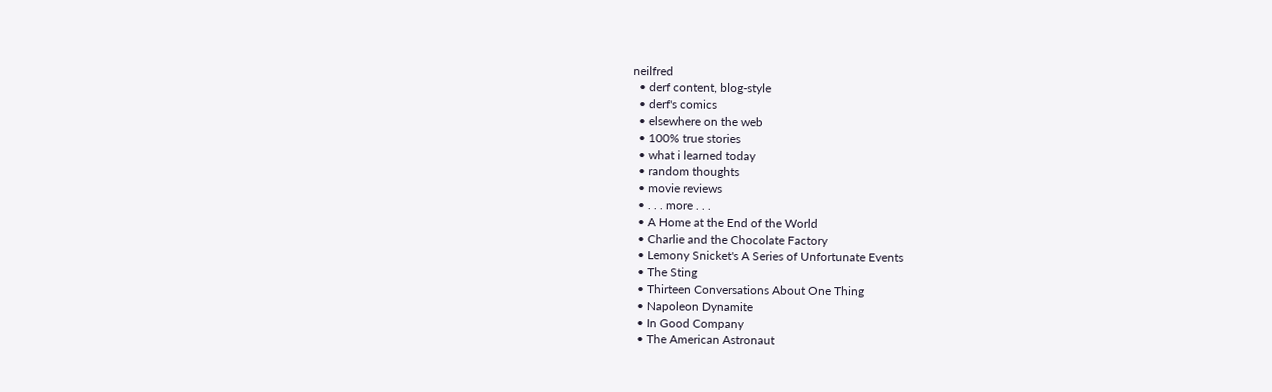neilfred
  • derf content, blog-style
  • derf's comics
  • elsewhere on the web
  • 100% true stories
  • what i learned today
  • random thoughts
  • movie reviews
  • . . . more . . .
  • A Home at the End of the World
  • Charlie and the Chocolate Factory
  • Lemony Snicket's A Series of Unfortunate Events
  • The Sting
  • Thirteen Conversations About One Thing
  • Napoleon Dynamite
  • In Good Company
  • The American Astronaut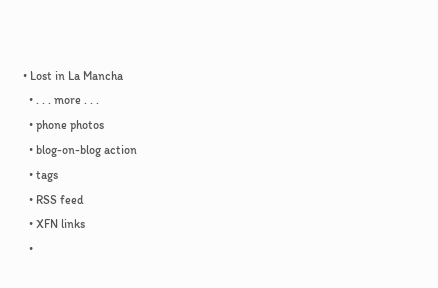• Lost in La Mancha
  • . . . more . . .
  • phone photos
  • blog-on-blog action
  • tags
  • RSS feed
  • XFN links
  •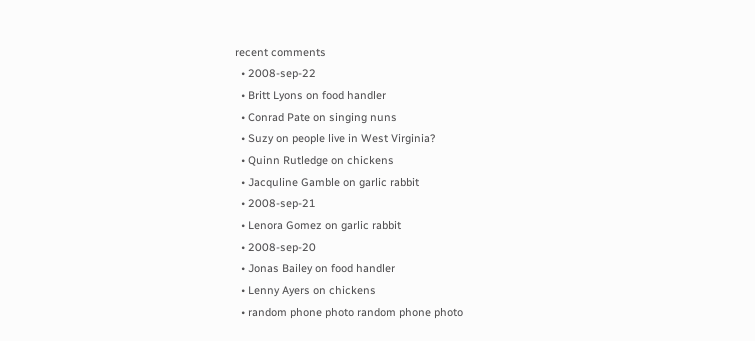recent comments
  • 2008-sep-22
  • Britt Lyons on food handler
  • Conrad Pate on singing nuns
  • Suzy on people live in West Virginia?
  • Quinn Rutledge on chickens
  • Jacquline Gamble on garlic rabbit
  • 2008-sep-21
  • Lenora Gomez on garlic rabbit
  • 2008-sep-20
  • Jonas Bailey on food handler
  • Lenny Ayers on chickens
  • random phone photo random phone photo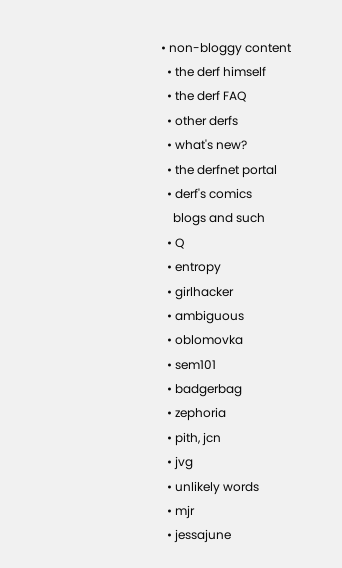• non-bloggy content
  • the derf himself
  • the derf FAQ
  • other derfs
  • what's new?
  • the derfnet portal
  • derf's comics
    blogs and such
  • Q
  • entropy
  • girlhacker
  • ambiguous
  • oblomovka
  • sem101
  • badgerbag
  • zephoria
  • pith, jcn
  • jvg
  • unlikely words
  • mjr
  • jessajune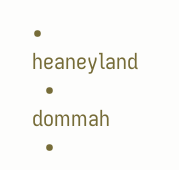• heaneyland
  • dommah
  •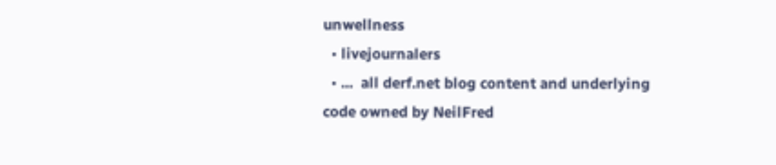unwellness
  • livejournalers
  • ...  all derf.net blog content and underlying code owned by NeilFred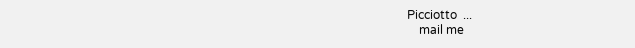Picciotto  ...
    mail me